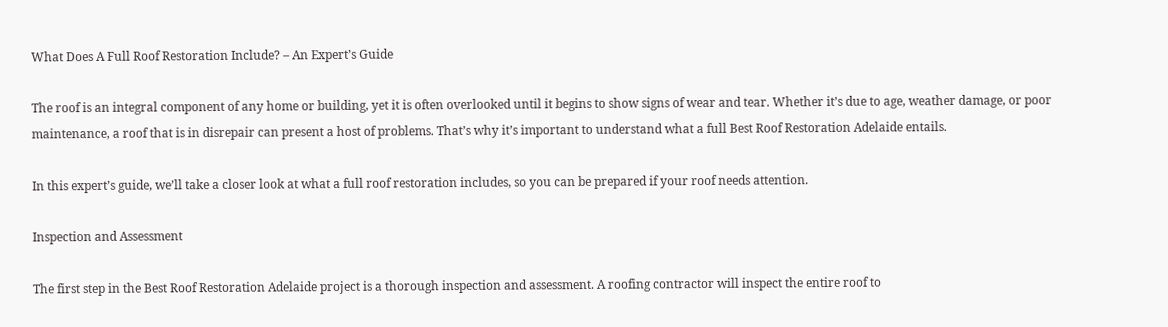What Does A Full Roof Restoration Include? – An Expert’s Guide

The roof is an integral component of any home or building, yet it is often overlooked until it begins to show signs of wear and tear. Whether it’s due to age, weather damage, or poor maintenance, a roof that is in disrepair can present a host of problems. That’s why it’s important to understand what a full Best Roof Restoration Adelaide entails.

In this expert’s guide, we’ll take a closer look at what a full roof restoration includes, so you can be prepared if your roof needs attention.

Inspection and Assessment

The first step in the Best Roof Restoration Adelaide project is a thorough inspection and assessment. A roofing contractor will inspect the entire roof to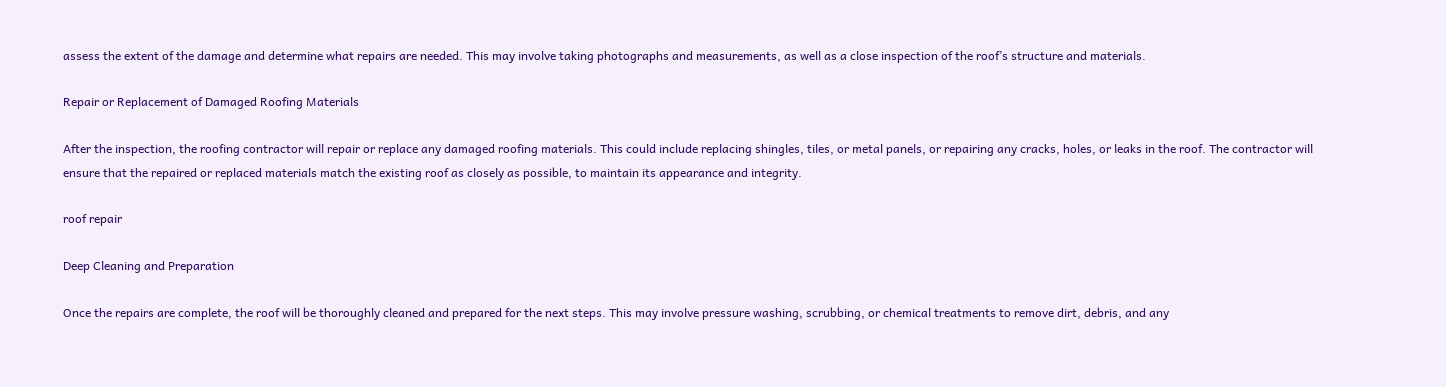assess the extent of the damage and determine what repairs are needed. This may involve taking photographs and measurements, as well as a close inspection of the roof’s structure and materials.

Repair or Replacement of Damaged Roofing Materials

After the inspection, the roofing contractor will repair or replace any damaged roofing materials. This could include replacing shingles, tiles, or metal panels, or repairing any cracks, holes, or leaks in the roof. The contractor will ensure that the repaired or replaced materials match the existing roof as closely as possible, to maintain its appearance and integrity.

roof repair

Deep Cleaning and Preparation

Once the repairs are complete, the roof will be thoroughly cleaned and prepared for the next steps. This may involve pressure washing, scrubbing, or chemical treatments to remove dirt, debris, and any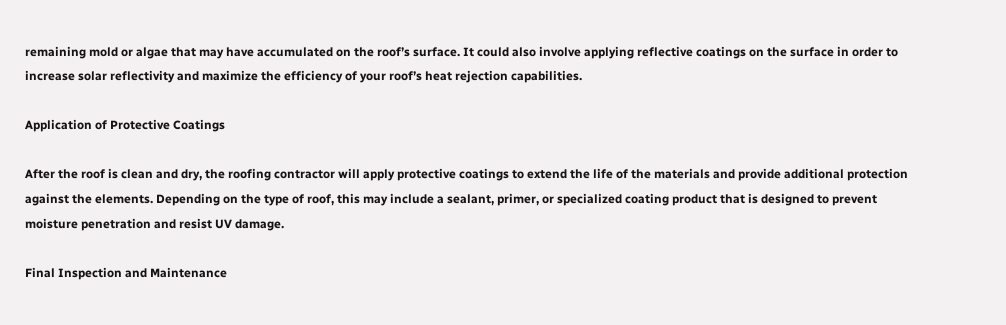remaining mold or algae that may have accumulated on the roof’s surface. It could also involve applying reflective coatings on the surface in order to increase solar reflectivity and maximize the efficiency of your roof’s heat rejection capabilities.

Application of Protective Coatings

After the roof is clean and dry, the roofing contractor will apply protective coatings to extend the life of the materials and provide additional protection against the elements. Depending on the type of roof, this may include a sealant, primer, or specialized coating product that is designed to prevent moisture penetration and resist UV damage.

Final Inspection and Maintenance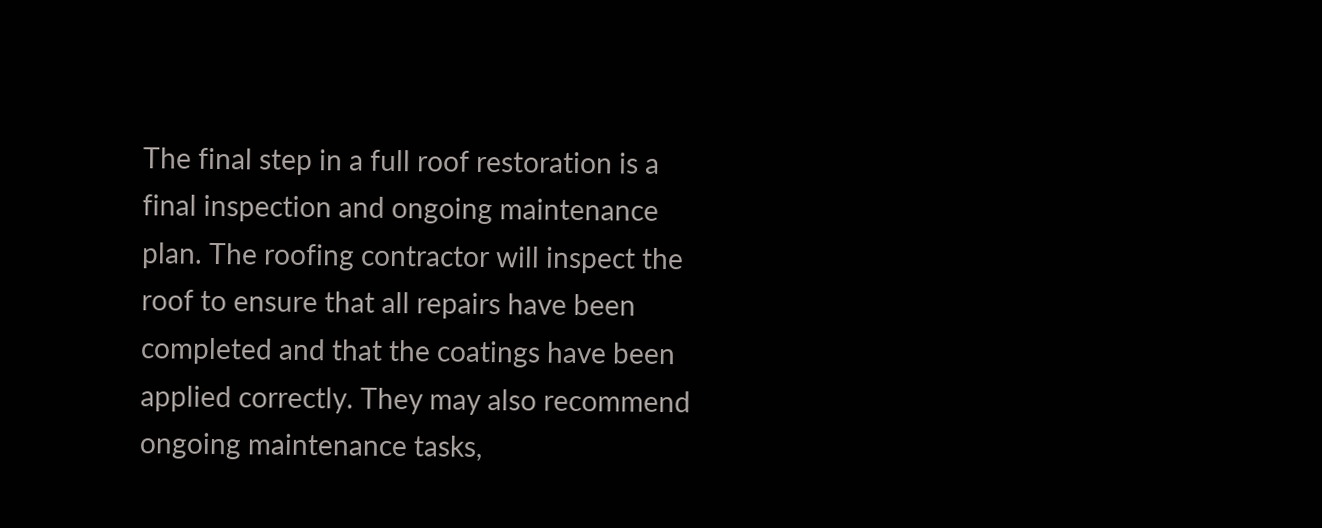The final step in a full roof restoration is a final inspection and ongoing maintenance plan. The roofing contractor will inspect the roof to ensure that all repairs have been completed and that the coatings have been applied correctly. They may also recommend ongoing maintenance tasks,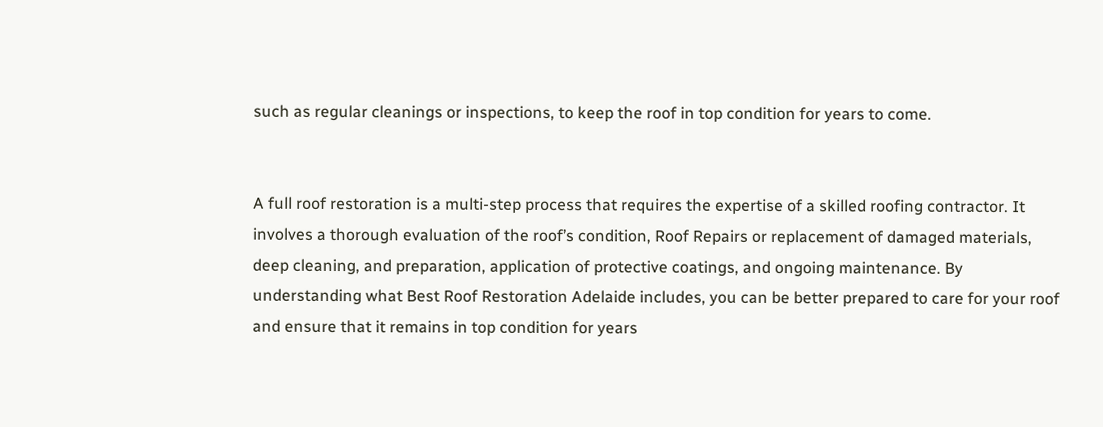such as regular cleanings or inspections, to keep the roof in top condition for years to come.


A full roof restoration is a multi-step process that requires the expertise of a skilled roofing contractor. It involves a thorough evaluation of the roof’s condition, Roof Repairs or replacement of damaged materials, deep cleaning, and preparation, application of protective coatings, and ongoing maintenance. By understanding what Best Roof Restoration Adelaide includes, you can be better prepared to care for your roof and ensure that it remains in top condition for years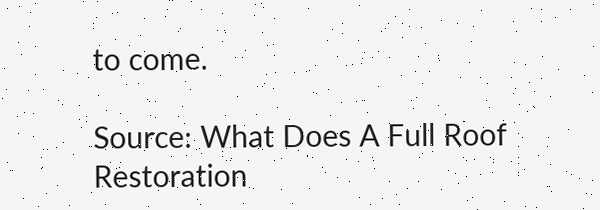to come.

Source: What Does A Full Roof Restoration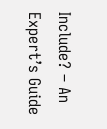Include? – An Expert’s Guide